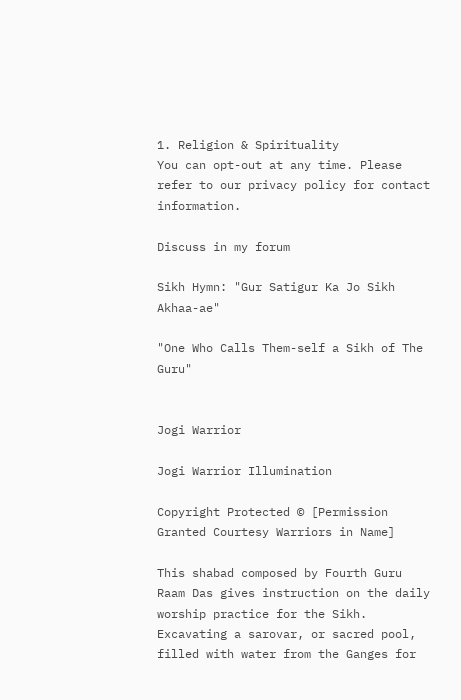1. Religion & Spirituality
You can opt-out at any time. Please refer to our privacy policy for contact information.

Discuss in my forum

Sikh Hymn: "Gur Satigur Ka Jo Sikh Akhaa-ae"

"One Who Calls Them-self a Sikh of The Guru"


Jogi Warrior

Jogi Warrior Illumination

Copyright Protected © [Permission Granted Courtesy Warriors in Name]

This shabad composed by Fourth Guru Raam Das gives instruction on the daily worship practice for the Sikh. Excavating a sarovar, or sacred pool, filled with water from the Ganges for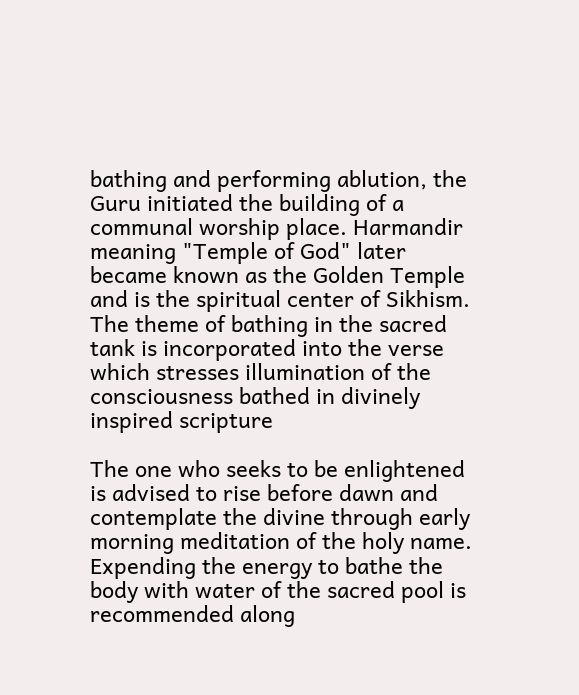bathing and performing ablution, the Guru initiated the building of a communal worship place. Harmandir meaning "Temple of God" later became known as the Golden Temple and is the spiritual center of Sikhism. The theme of bathing in the sacred tank is incorporated into the verse which stresses illumination of the consciousness bathed in divinely inspired scripture

The one who seeks to be enlightened is advised to rise before dawn and contemplate the divine through early morning meditation of the holy name. Expending the energy to bathe the body with water of the sacred pool is recommended along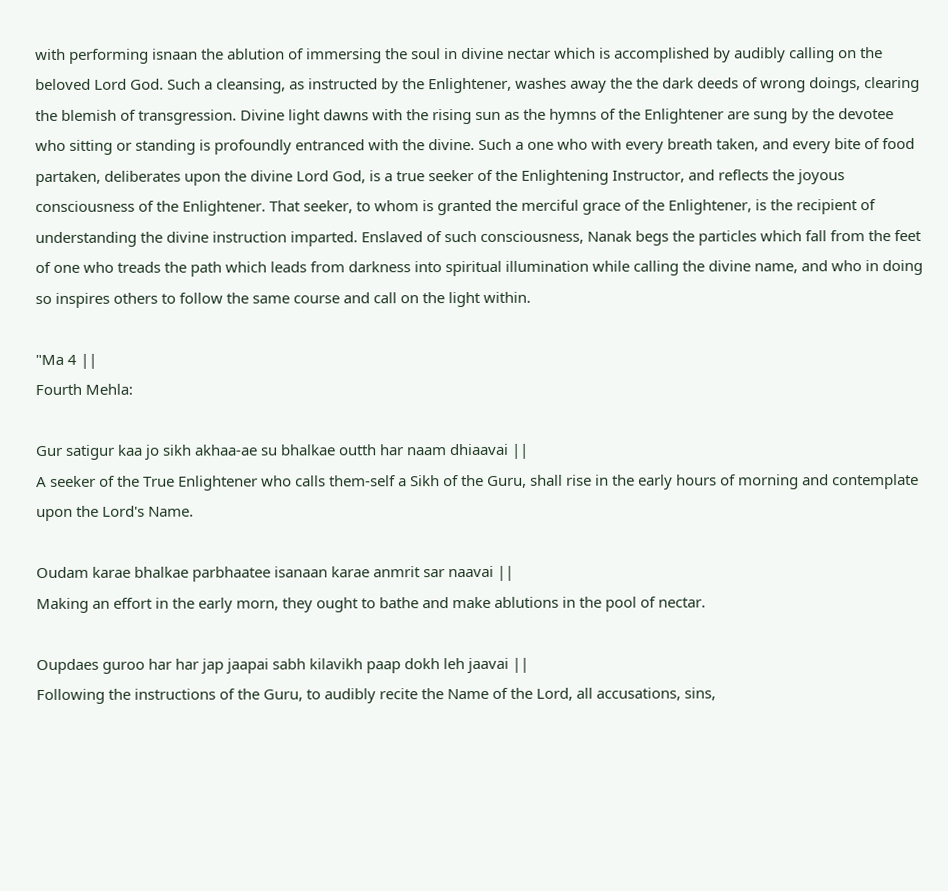with performing isnaan the ablution of immersing the soul in divine nectar which is accomplished by audibly calling on the beloved Lord God. Such a cleansing, as instructed by the Enlightener, washes away the the dark deeds of wrong doings, clearing the blemish of transgression. Divine light dawns with the rising sun as the hymns of the Enlightener are sung by the devotee who sitting or standing is profoundly entranced with the divine. Such a one who with every breath taken, and every bite of food partaken, deliberates upon the divine Lord God, is a true seeker of the Enlightening Instructor, and reflects the joyous consciousness of the Enlightener. That seeker, to whom is granted the merciful grace of the Enlightener, is the recipient of understanding the divine instruction imparted. Enslaved of such consciousness, Nanak begs the particles which fall from the feet of one who treads the path which leads from darkness into spiritual illumination while calling the divine name, and who in doing so inspires others to follow the same course and call on the light within.

"Ma 4 ||
Fourth Mehla:

Gur satigur kaa jo sikh akhaa-ae su bhalkae outth har naam dhiaavai ||
A seeker of the True Enlightener who calls them-self a Sikh of the Guru, shall rise in the early hours of morning and contemplate upon the Lord's Name.

Oudam karae bhalkae parbhaatee isanaan karae anmrit sar naavai ||
Making an effort in the early morn, they ought to bathe and make ablutions in the pool of nectar.

Oupdaes guroo har har jap jaapai sabh kilavikh paap dokh leh jaavai ||
Following the instructions of the Guru, to audibly recite the Name of the Lord, all accusations, sins,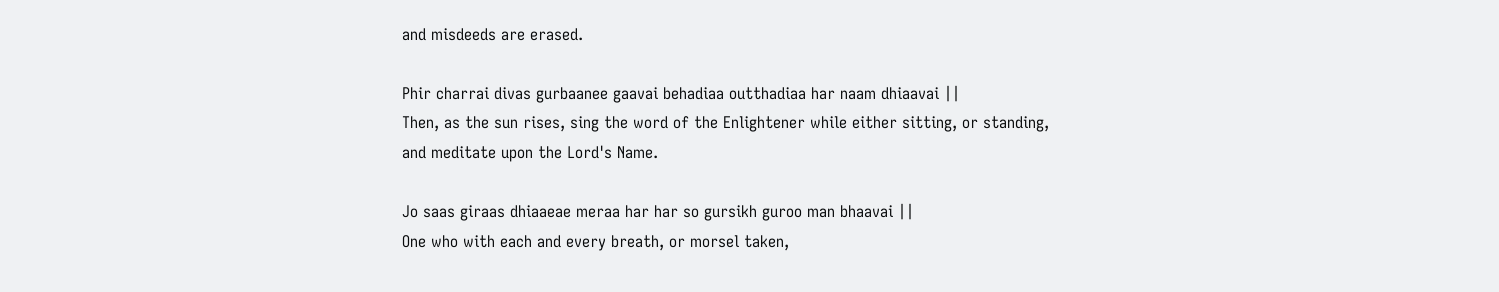and misdeeds are erased.

Phir charrai divas gurbaanee gaavai behadiaa outthadiaa har naam dhiaavai ||
Then, as the sun rises, sing the word of the Enlightener while either sitting, or standing, and meditate upon the Lord's Name.

Jo saas giraas dhiaaeae meraa har har so gursikh guroo man bhaavai ||
One who with each and every breath, or morsel taken,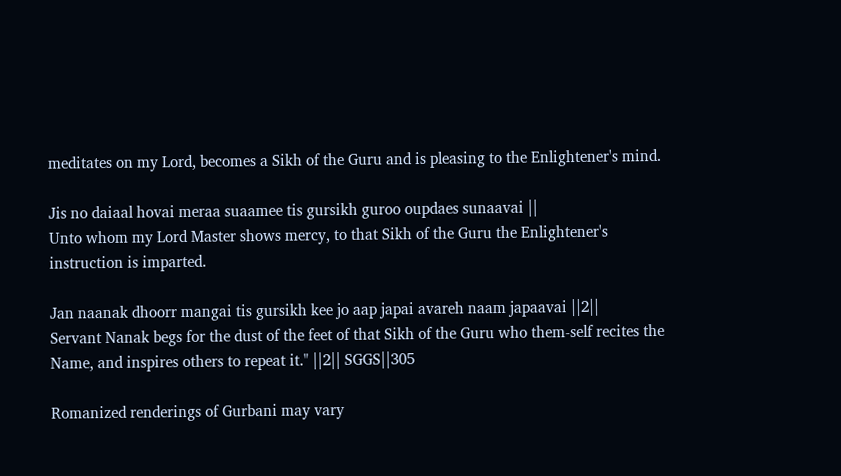meditates on my Lord, becomes a Sikh of the Guru and is pleasing to the Enlightener's mind.

Jis no daiaal hovai meraa suaamee tis gursikh guroo oupdaes sunaavai ||
Unto whom my Lord Master shows mercy, to that Sikh of the Guru the Enlightener's instruction is imparted.

Jan naanak dhoorr mangai tis gursikh kee jo aap japai avareh naam japaavai ||2||
Servant Nanak begs for the dust of the feet of that Sikh of the Guru who them-self recites the Name, and inspires others to repeat it." ||2|| SGGS||305

Romanized renderings of Gurbani may vary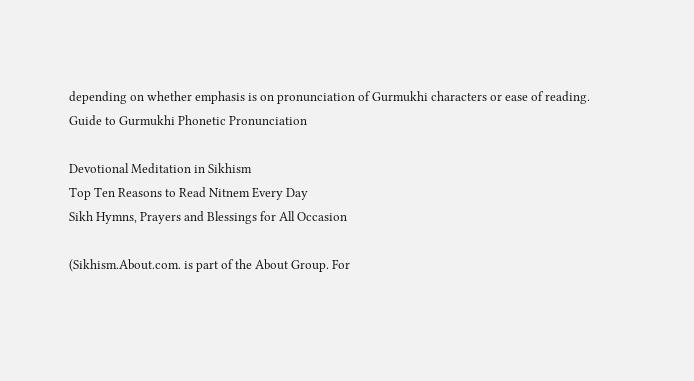depending on whether emphasis is on pronunciation of Gurmukhi characters or ease of reading.
Guide to Gurmukhi Phonetic Pronunciation

Devotional Meditation in Sikhism
Top Ten Reasons to Read Nitnem Every Day
Sikh Hymns, Prayers and Blessings for All Occasion

(Sikhism.About.com. is part of the About Group. For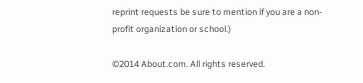reprint requests be sure to mention if you are a non-profit organization or school.)

©2014 About.com. All rights reserved.